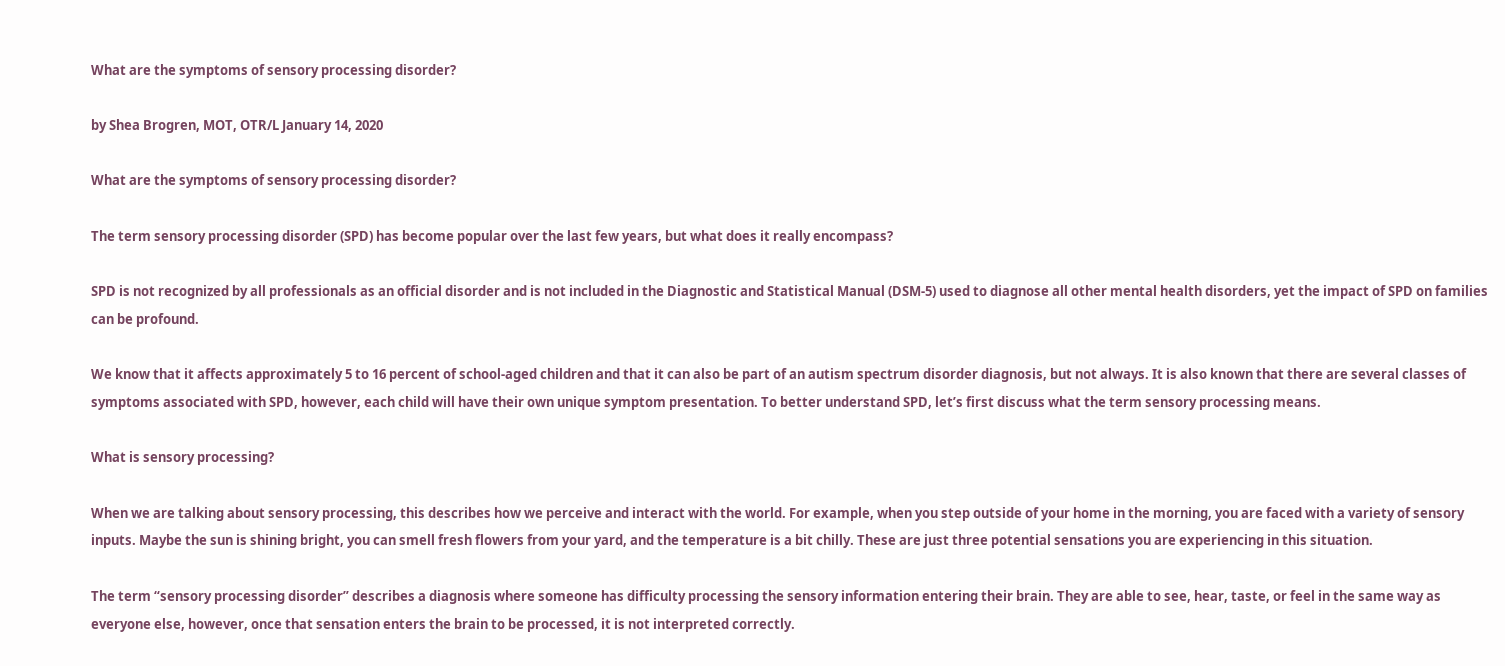What are the symptoms of sensory processing disorder?

by Shea Brogren, MOT, OTR/L January 14, 2020

What are the symptoms of sensory processing disorder?

The term sensory processing disorder (SPD) has become popular over the last few years, but what does it really encompass?

SPD is not recognized by all professionals as an official disorder and is not included in the Diagnostic and Statistical Manual (DSM-5) used to diagnose all other mental health disorders, yet the impact of SPD on families can be profound.

We know that it affects approximately 5 to 16 percent of school-aged children and that it can also be part of an autism spectrum disorder diagnosis, but not always. It is also known that there are several classes of symptoms associated with SPD, however, each child will have their own unique symptom presentation. To better understand SPD, let’s first discuss what the term sensory processing means.

What is sensory processing?

When we are talking about sensory processing, this describes how we perceive and interact with the world. For example, when you step outside of your home in the morning, you are faced with a variety of sensory inputs. Maybe the sun is shining bright, you can smell fresh flowers from your yard, and the temperature is a bit chilly. These are just three potential sensations you are experiencing in this situation.

The term “sensory processing disorder” describes a diagnosis where someone has difficulty processing the sensory information entering their brain. They are able to see, hear, taste, or feel in the same way as everyone else, however, once that sensation enters the brain to be processed, it is not interpreted correctly.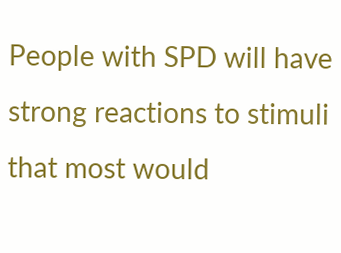People with SPD will have strong reactions to stimuli that most would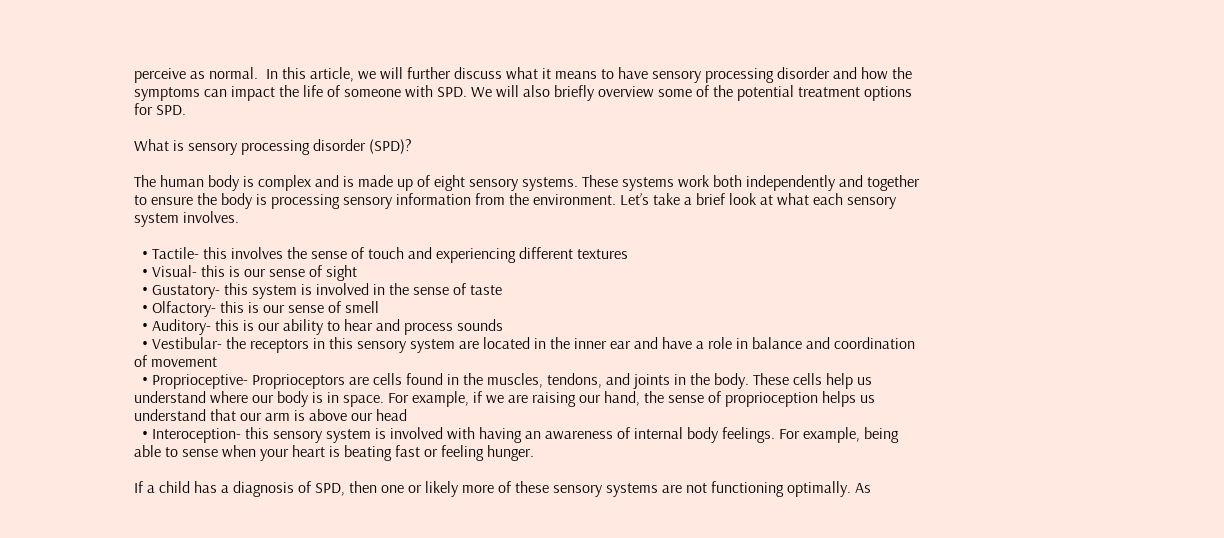perceive as normal.  In this article, we will further discuss what it means to have sensory processing disorder and how the symptoms can impact the life of someone with SPD. We will also briefly overview some of the potential treatment options for SPD.

What is sensory processing disorder (SPD)?

The human body is complex and is made up of eight sensory systems. These systems work both independently and together to ensure the body is processing sensory information from the environment. Let’s take a brief look at what each sensory system involves.

  • Tactile- this involves the sense of touch and experiencing different textures
  • Visual- this is our sense of sight
  • Gustatory- this system is involved in the sense of taste
  • Olfactory- this is our sense of smell
  • Auditory- this is our ability to hear and process sounds
  • Vestibular- the receptors in this sensory system are located in the inner ear and have a role in balance and coordination of movement
  • Proprioceptive- Proprioceptors are cells found in the muscles, tendons, and joints in the body. These cells help us understand where our body is in space. For example, if we are raising our hand, the sense of proprioception helps us understand that our arm is above our head
  • Interoception- this sensory system is involved with having an awareness of internal body feelings. For example, being able to sense when your heart is beating fast or feeling hunger.

If a child has a diagnosis of SPD, then one or likely more of these sensory systems are not functioning optimally. As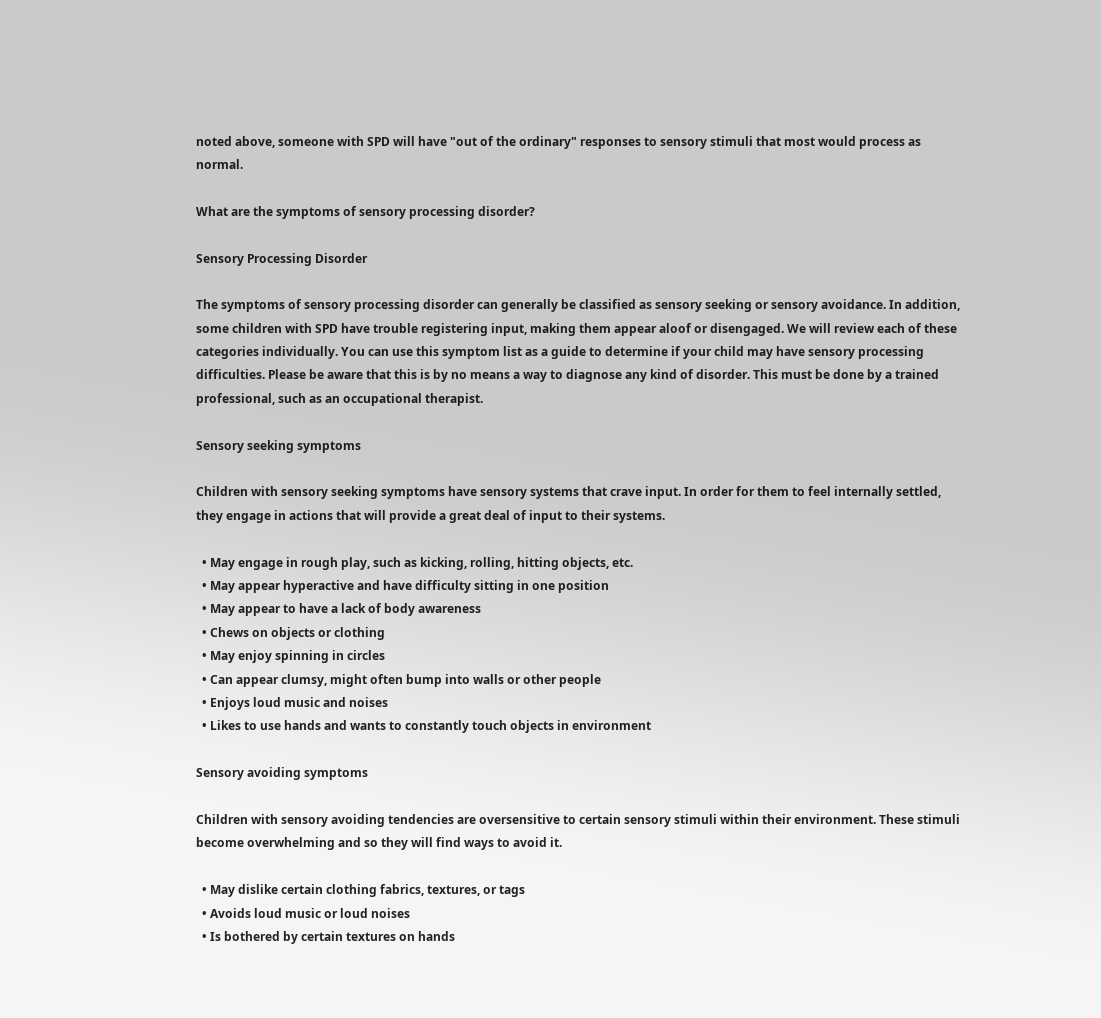noted above, someone with SPD will have "out of the ordinary" responses to sensory stimuli that most would process as normal.

What are the symptoms of sensory processing disorder?

Sensory Processing Disorder

The symptoms of sensory processing disorder can generally be classified as sensory seeking or sensory avoidance. In addition, some children with SPD have trouble registering input, making them appear aloof or disengaged. We will review each of these categories individually. You can use this symptom list as a guide to determine if your child may have sensory processing difficulties. Please be aware that this is by no means a way to diagnose any kind of disorder. This must be done by a trained professional, such as an occupational therapist.

Sensory seeking symptoms

Children with sensory seeking symptoms have sensory systems that crave input. In order for them to feel internally settled, they engage in actions that will provide a great deal of input to their systems.

  • May engage in rough play, such as kicking, rolling, hitting objects, etc.
  • May appear hyperactive and have difficulty sitting in one position
  • May appear to have a lack of body awareness
  • Chews on objects or clothing
  • May enjoy spinning in circles
  • Can appear clumsy, might often bump into walls or other people
  • Enjoys loud music and noises
  • Likes to use hands and wants to constantly touch objects in environment

Sensory avoiding symptoms

Children with sensory avoiding tendencies are oversensitive to certain sensory stimuli within their environment. These stimuli become overwhelming and so they will find ways to avoid it.

  • May dislike certain clothing fabrics, textures, or tags
  • Avoids loud music or loud noises
  • Is bothered by certain textures on hands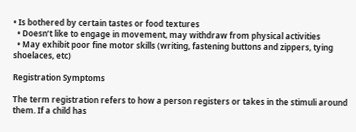• Is bothered by certain tastes or food textures
  • Doesn’t like to engage in movement, may withdraw from physical activities
  • May exhibit poor fine motor skills (writing, fastening buttons and zippers, tying shoelaces, etc)

Registration Symptoms

The term registration refers to how a person registers or takes in the stimuli around them. If a child has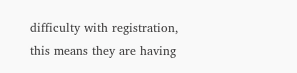difficulty with registration, this means they are having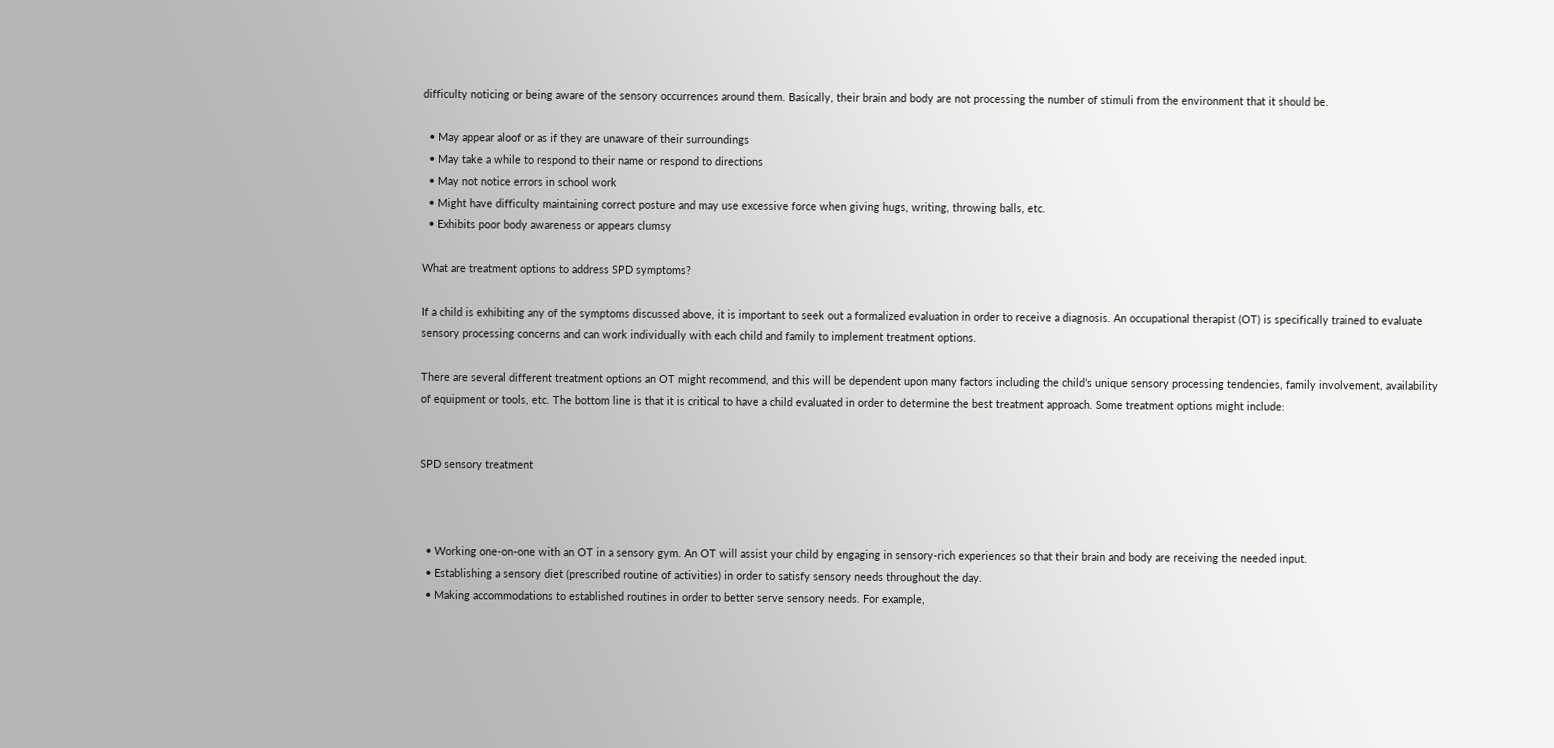difficulty noticing or being aware of the sensory occurrences around them. Basically, their brain and body are not processing the number of stimuli from the environment that it should be.

  • May appear aloof or as if they are unaware of their surroundings
  • May take a while to respond to their name or respond to directions
  • May not notice errors in school work
  • Might have difficulty maintaining correct posture and may use excessive force when giving hugs, writing, throwing balls, etc.
  • Exhibits poor body awareness or appears clumsy

What are treatment options to address SPD symptoms?

If a child is exhibiting any of the symptoms discussed above, it is important to seek out a formalized evaluation in order to receive a diagnosis. An occupational therapist (OT) is specifically trained to evaluate sensory processing concerns and can work individually with each child and family to implement treatment options.

There are several different treatment options an OT might recommend, and this will be dependent upon many factors including the child’s unique sensory processing tendencies, family involvement, availability of equipment or tools, etc. The bottom line is that it is critical to have a child evaluated in order to determine the best treatment approach. Some treatment options might include:


SPD sensory treatment



  • Working one-on-one with an OT in a sensory gym. An OT will assist your child by engaging in sensory-rich experiences so that their brain and body are receiving the needed input.
  • Establishing a sensory diet (prescribed routine of activities) in order to satisfy sensory needs throughout the day.
  • Making accommodations to established routines in order to better serve sensory needs. For example,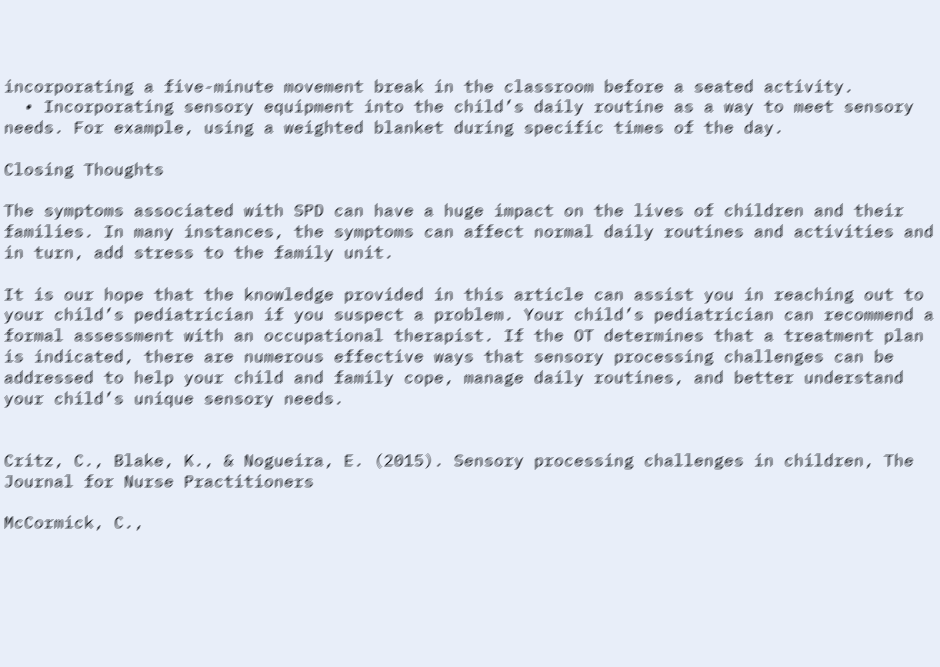incorporating a five-minute movement break in the classroom before a seated activity.
  • Incorporating sensory equipment into the child’s daily routine as a way to meet sensory needs. For example, using a weighted blanket during specific times of the day.

Closing Thoughts

The symptoms associated with SPD can have a huge impact on the lives of children and their families. In many instances, the symptoms can affect normal daily routines and activities and in turn, add stress to the family unit.

It is our hope that the knowledge provided in this article can assist you in reaching out to your child’s pediatrician if you suspect a problem. Your child’s pediatrician can recommend a formal assessment with an occupational therapist. If the OT determines that a treatment plan is indicated, there are numerous effective ways that sensory processing challenges can be addressed to help your child and family cope, manage daily routines, and better understand your child’s unique sensory needs.


Critz, C., Blake, K., & Nogueira, E. (2015). Sensory processing challenges in children, The Journal for Nurse Practitioners

McCormick, C.,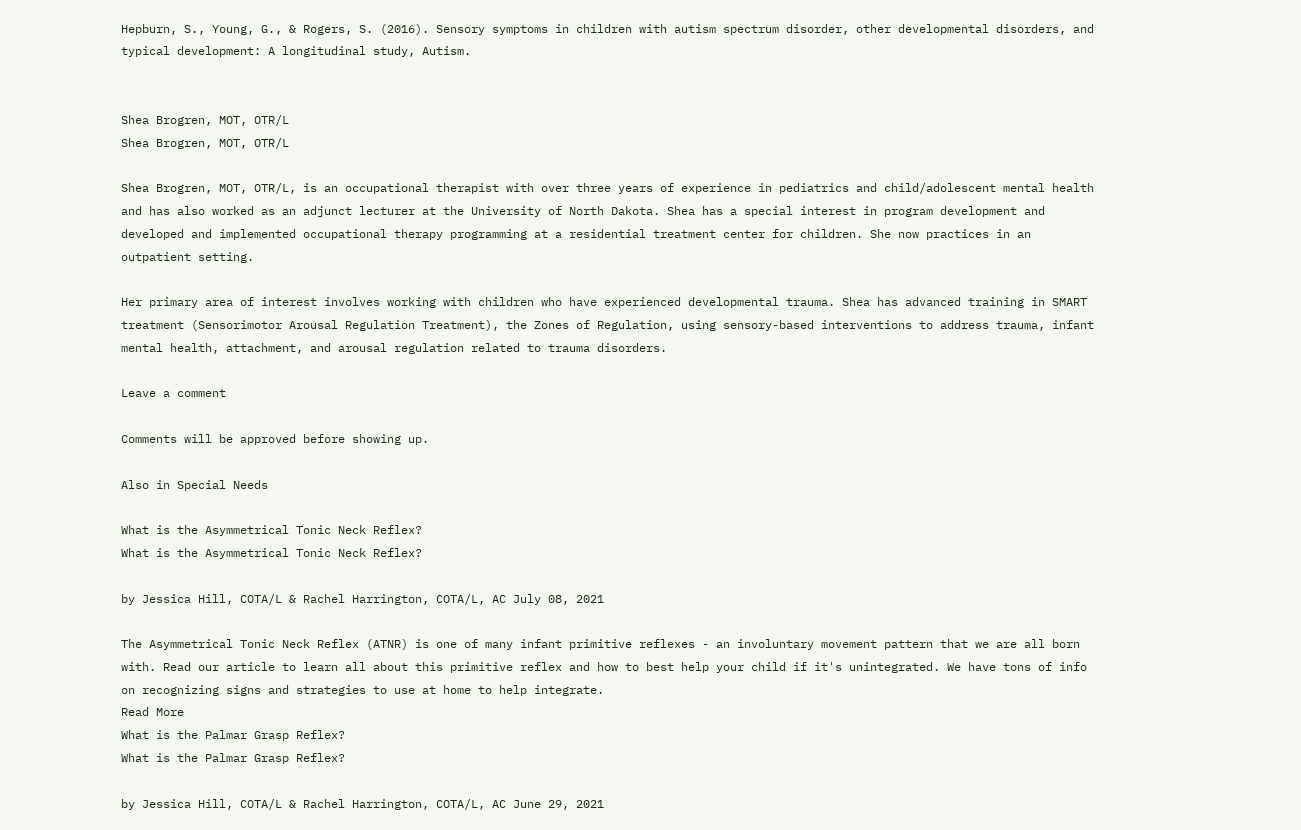Hepburn, S., Young, G., & Rogers, S. (2016). Sensory symptoms in children with autism spectrum disorder, other developmental disorders, and typical development: A longitudinal study, Autism.


Shea Brogren, MOT, OTR/L
Shea Brogren, MOT, OTR/L

Shea Brogren, MOT, OTR/L, is an occupational therapist with over three years of experience in pediatrics and child/adolescent mental health and has also worked as an adjunct lecturer at the University of North Dakota. Shea has a special interest in program development and developed and implemented occupational therapy programming at a residential treatment center for children. She now practices in an outpatient setting.

Her primary area of interest involves working with children who have experienced developmental trauma. Shea has advanced training in SMART treatment (Sensorimotor Arousal Regulation Treatment), the Zones of Regulation, using sensory-based interventions to address trauma, infant mental health, attachment, and arousal regulation related to trauma disorders.

Leave a comment

Comments will be approved before showing up.

Also in Special Needs

What is the Asymmetrical Tonic Neck Reflex?
What is the Asymmetrical Tonic Neck Reflex?

by Jessica Hill, COTA/L & Rachel Harrington, COTA/L, AC July 08, 2021

The Asymmetrical Tonic Neck Reflex (ATNR) is one of many infant primitive reflexes - an involuntary movement pattern that we are all born with. Read our article to learn all about this primitive reflex and how to best help your child if it's unintegrated. We have tons of info on recognizing signs and strategies to use at home to help integrate.
Read More
What is the Palmar Grasp Reflex?
What is the Palmar Grasp Reflex?

by Jessica Hill, COTA/L & Rachel Harrington, COTA/L, AC June 29, 2021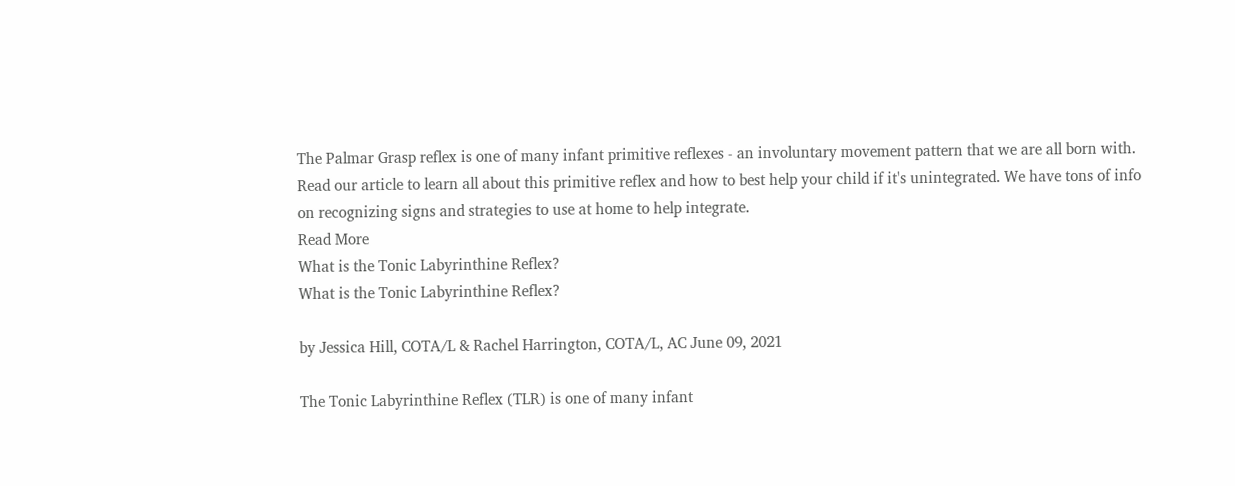The Palmar Grasp reflex is one of many infant primitive reflexes - an involuntary movement pattern that we are all born with. Read our article to learn all about this primitive reflex and how to best help your child if it's unintegrated. We have tons of info on recognizing signs and strategies to use at home to help integrate.
Read More
What is the Tonic Labyrinthine Reflex?
What is the Tonic Labyrinthine Reflex?

by Jessica Hill, COTA/L & Rachel Harrington, COTA/L, AC June 09, 2021

The Tonic Labyrinthine Reflex (TLR) is one of many infant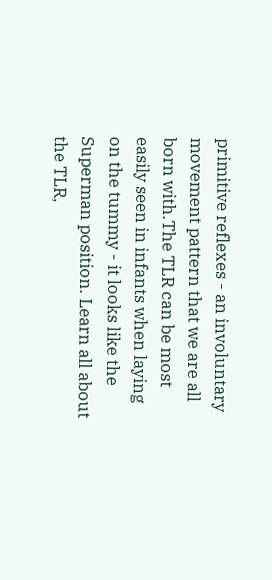primitive reflexes - an involuntary movement pattern that we are all born with.The TLR can be most easily seen in infants when laying on the tummy - it looks like the Superman position. Learn all about the TLR,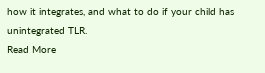how it integrates, and what to do if your child has unintegrated TLR.
Read More